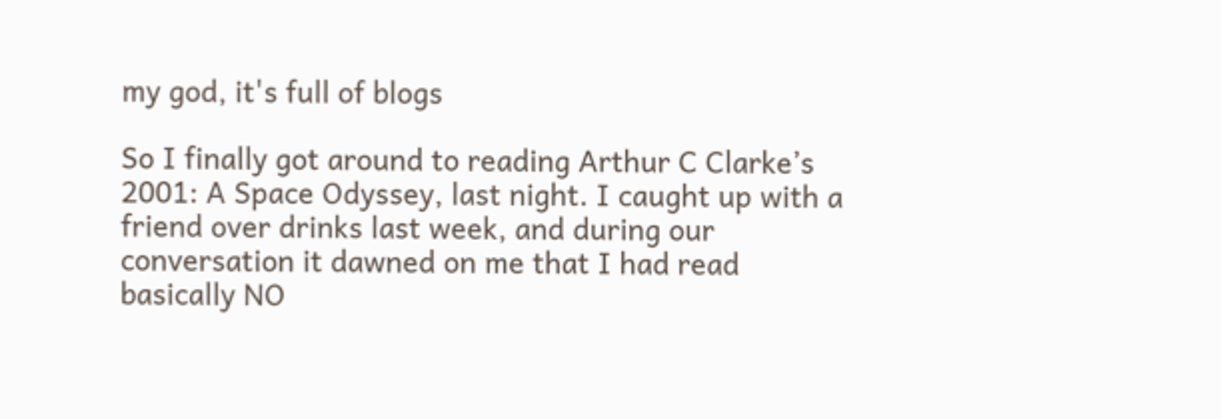my god, it's full of blogs

So I finally got around to reading Arthur C Clarke’s 2001: A Space Odyssey, last night. I caught up with a friend over drinks last week, and during our conversation it dawned on me that I had read basically NO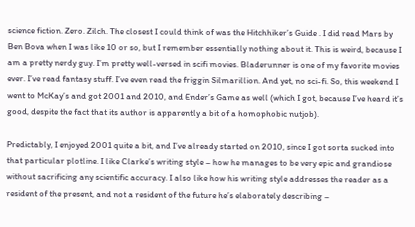science fiction. Zero. Zilch. The closest I could think of was the Hitchhiker’s Guide . I did read Mars by Ben Bova when I was like 10 or so, but I remember essentially nothing about it. This is weird, because I am a pretty nerdy guy. I’m pretty well-versed in scifi movies. Bladerunner is one of my favorite movies ever. I’ve read fantasy stuff. I’ve even read the friggin Silmarillion. And yet, no sci-fi. So, this weekend I went to McKay’s and got 2001 and 2010, and Ender’s Game as well (which I got, because I’ve heard it’s good, despite the fact that its author is apparently a bit of a homophobic nutjob).

Predictably, I enjoyed 2001 quite a bit, and I’ve already started on 2010, since I got sorta sucked into that particular plotline. I like Clarke’s writing style – how he manages to be very epic and grandiose without sacrificing any scientific accuracy. I also like how his writing style addresses the reader as a resident of the present, and not a resident of the future he’s elaborately describing –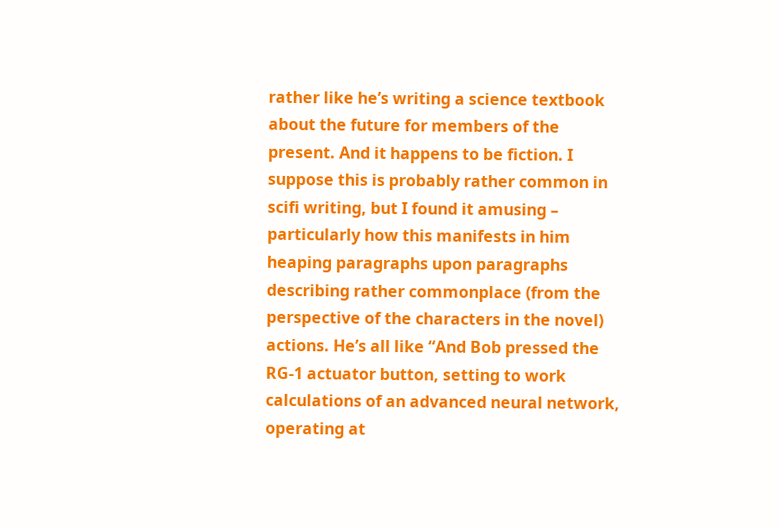rather like he’s writing a science textbook about the future for members of the present. And it happens to be fiction. I suppose this is probably rather common in scifi writing, but I found it amusing – particularly how this manifests in him heaping paragraphs upon paragraphs describing rather commonplace (from the perspective of the characters in the novel) actions. He’s all like “And Bob pressed the RG-1 actuator button, setting to work calculations of an advanced neural network, operating at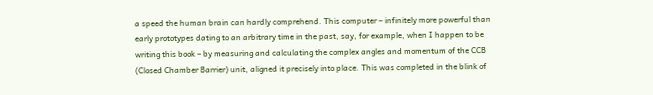a speed the human brain can hardly comprehend. This computer – infinitely more powerful than early prototypes dating to an arbitrary time in the past, say, for example, when I happen to be writing this book – by measuring and calculating the complex angles and momentum of the CCB (Closed Chamber Barrier) unit, aligned it precisely into place. This was completed in the blink of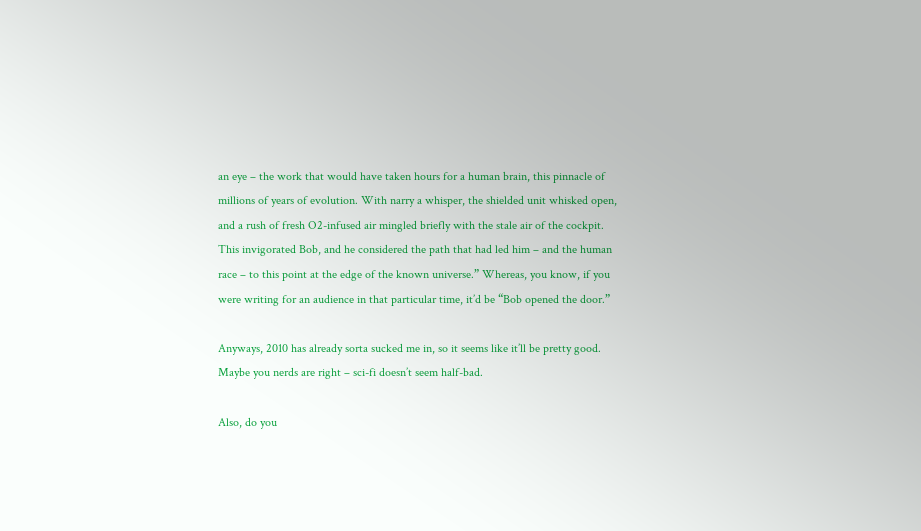an eye – the work that would have taken hours for a human brain, this pinnacle of millions of years of evolution. With narry a whisper, the shielded unit whisked open, and a rush of fresh O2-infused air mingled briefly with the stale air of the cockpit. This invigorated Bob, and he considered the path that had led him – and the human race – to this point at the edge of the known universe.” Whereas, you know, if you were writing for an audience in that particular time, it’d be “Bob opened the door.”

Anyways, 2010 has already sorta sucked me in, so it seems like it’ll be pretty good. Maybe you nerds are right – sci-fi doesn’t seem half-bad.

Also, do you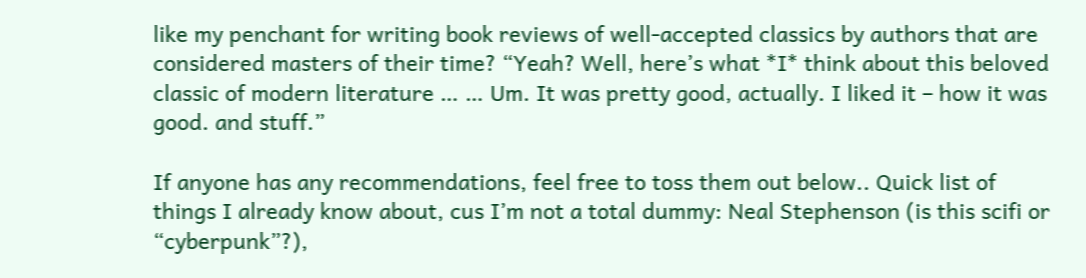like my penchant for writing book reviews of well-accepted classics by authors that are considered masters of their time? “Yeah? Well, here’s what *I* think about this beloved classic of modern literature … … Um. It was pretty good, actually. I liked it – how it was good. and stuff.”

If anyone has any recommendations, feel free to toss them out below.. Quick list of things I already know about, cus I’m not a total dummy: Neal Stephenson (is this scifi or “cyberpunk”?),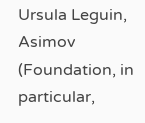Ursula Leguin, Asimov (Foundation, in particular,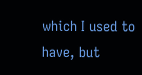which I used to have, but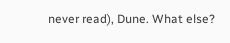never read), Dune. What else?